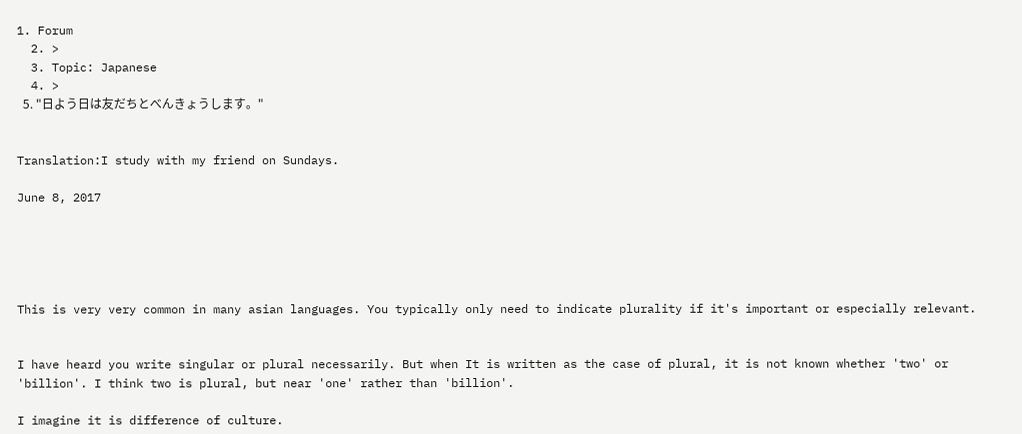1. Forum
  2. >
  3. Topic: Japanese
  4. >
  5. "日よう日は友だちとべんきょうします。"


Translation:I study with my friend on Sundays.

June 8, 2017





This is very very common in many asian languages. You typically only need to indicate plurality if it's important or especially relevant.


I have heard you write singular or plural necessarily. But when It is written as the case of plural, it is not known whether 'two' or 'billion'. I think two is plural, but near 'one' rather than 'billion'.

I imagine it is difference of culture.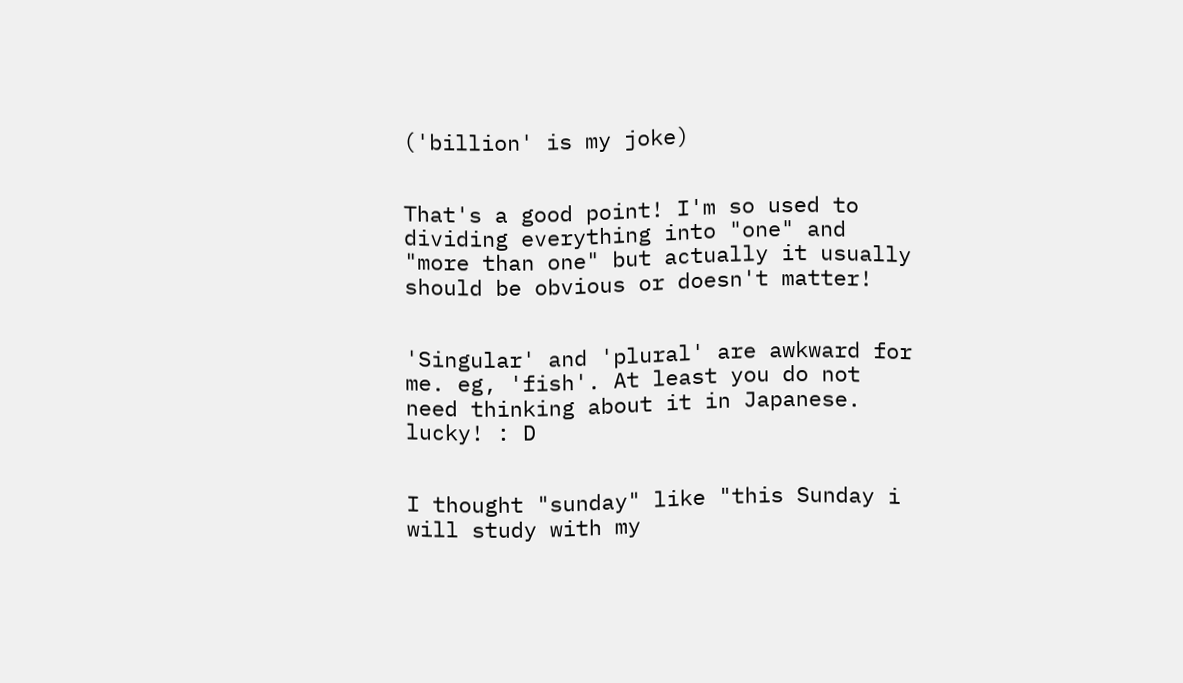('billion' is my joke)


That's a good point! I'm so used to dividing everything into "one" and "more than one" but actually it usually should be obvious or doesn't matter!


'Singular' and 'plural' are awkward for me. eg, 'fish'. At least you do not need thinking about it in Japanese. lucky! : D


I thought "sunday" like "this Sunday i will study with my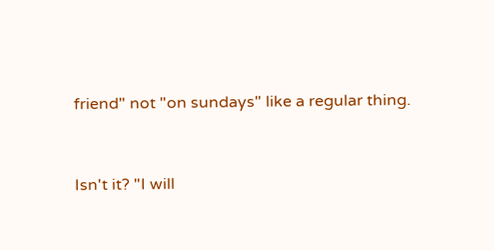friend" not "on sundays" like a regular thing.


Isn't it? "I will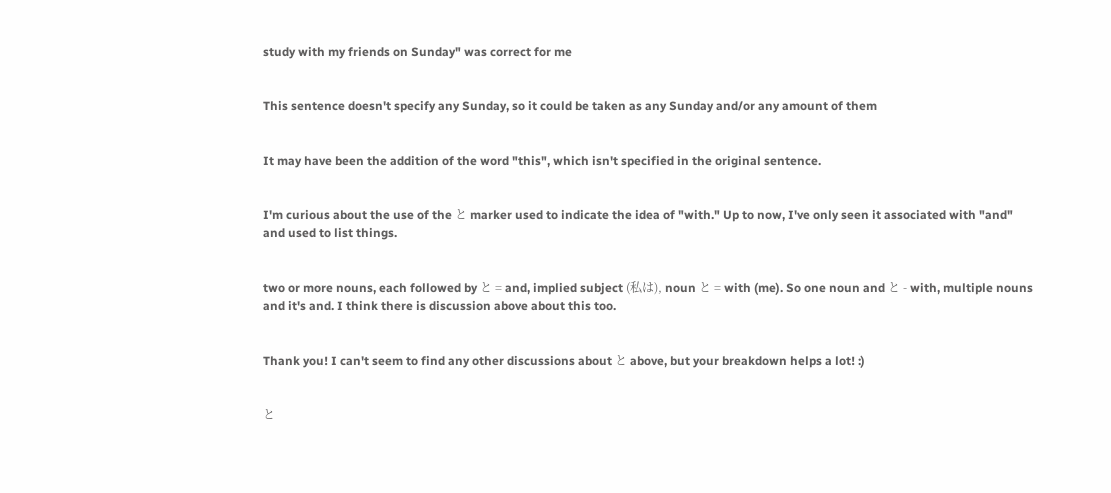study with my friends on Sunday" was correct for me


This sentence doesn't specify any Sunday, so it could be taken as any Sunday and/or any amount of them


It may have been the addition of the word "this", which isn't specified in the original sentence.


I'm curious about the use of the と marker used to indicate the idea of "with." Up to now, I've only seen it associated with "and" and used to list things.


two or more nouns, each followed by と = and, implied subject (私は), noun と = with (me). So one noun and と - with, multiple nouns and it's and. I think there is discussion above about this too.


Thank you! I can't seem to find any other discussions about と above, but your breakdown helps a lot! :)


と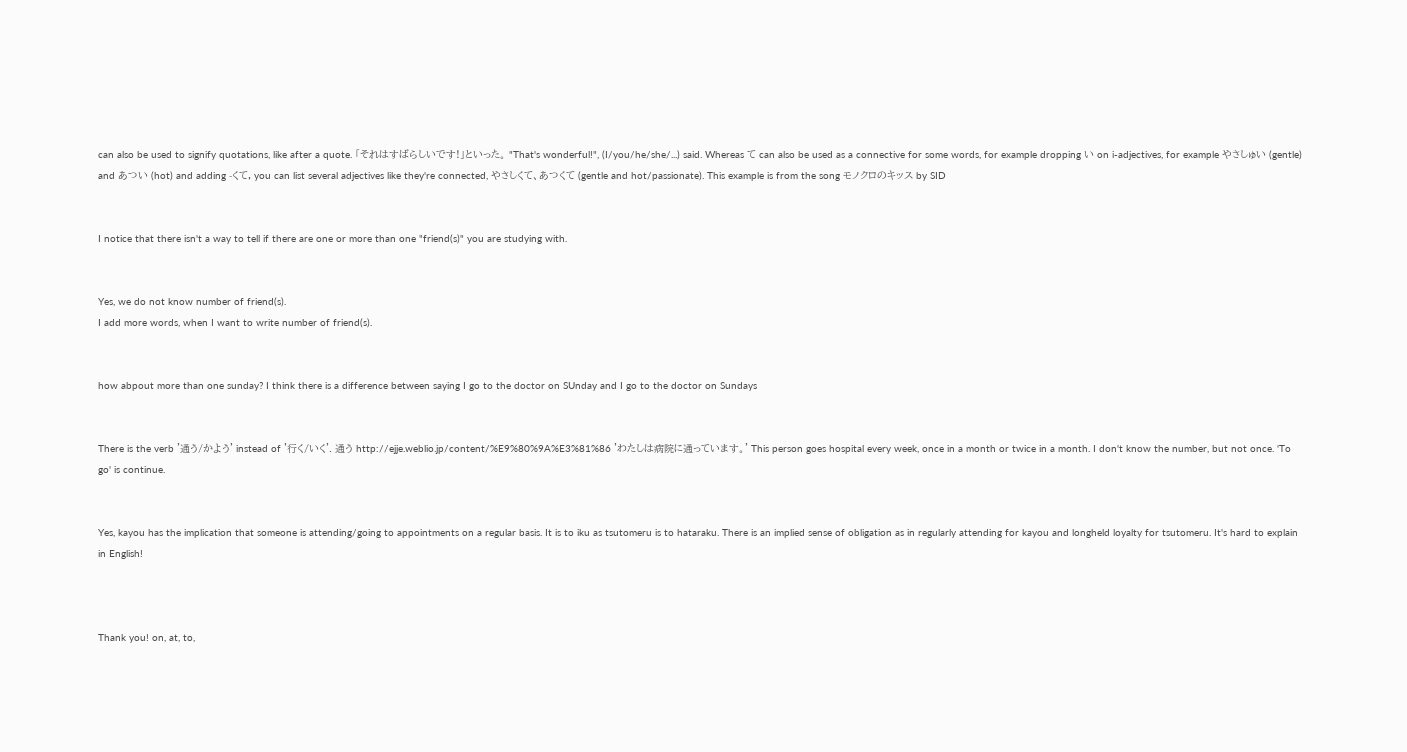can also be used to signify quotations, like after a quote. 「それはすばらしいです!」といった。 "That's wonderful!", (I/you/he/she/...) said. Whereas て can also be used as a connective for some words, for example dropping い on i-adjectives, for example やさしゅい (gentle) and あつい (hot) and adding -くて, you can list several adjectives like they're connected, やさしくて、あつくて (gentle and hot/passionate). This example is from the song モノクロのキッス by SID


I notice that there isn't a way to tell if there are one or more than one "friend(s)" you are studying with.


Yes, we do not know number of friend(s).
I add more words, when I want to write number of friend(s).


how abpout more than one sunday? I think there is a difference between saying I go to the doctor on SUnday and I go to the doctor on Sundays


There is the verb '通う/かよう' instead of '行く/いく'. 通う http://ejje.weblio.jp/content/%E9%80%9A%E3%81%86 'わたしは病院に通っています。' This person goes hospital every week, once in a month or twice in a month. I don't know the number, but not once. 'To go' is continue.


Yes, kayou has the implication that someone is attending/going to appointments on a regular basis. It is to iku as tsutomeru is to hataraku. There is an implied sense of obligation as in regularly attending for kayou and longheld loyalty for tsutomeru. It's hard to explain in English!



Thank you! on, at, to,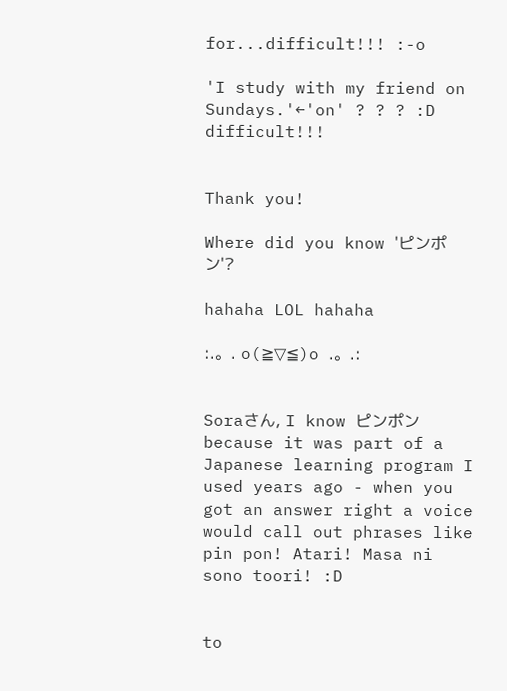for...difficult!!! :-o

'I study with my friend on Sundays.'←'on' ? ? ? :D difficult!!!


Thank you!

Where did you know 'ピンポン'?

hahaha LOL hahaha

:.。. o(≧▽≦)o .。.:


Soraさん, I know ピンポン because it was part of a Japanese learning program I used years ago - when you got an answer right a voice would call out phrases like pin pon! Atari! Masa ni sono toori! :D


to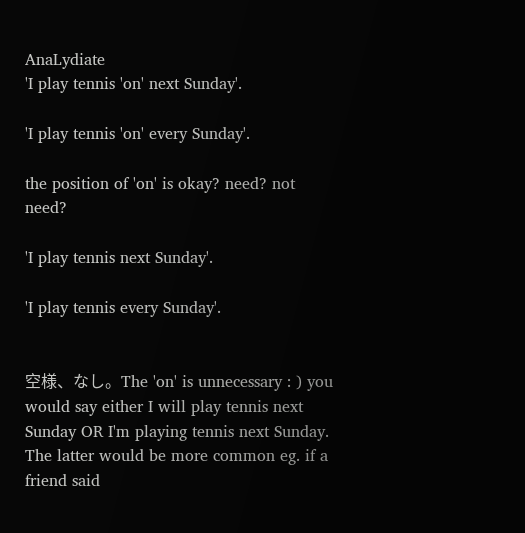AnaLydiate
'I play tennis 'on' next Sunday'.

'I play tennis 'on' every Sunday'.

the position of 'on' is okay? need? not need?

'I play tennis next Sunday'.

'I play tennis every Sunday'.


空様、なし。The 'on' is unnecessary : ) you would say either I will play tennis next Sunday OR I'm playing tennis next Sunday. The latter would be more common eg. if a friend said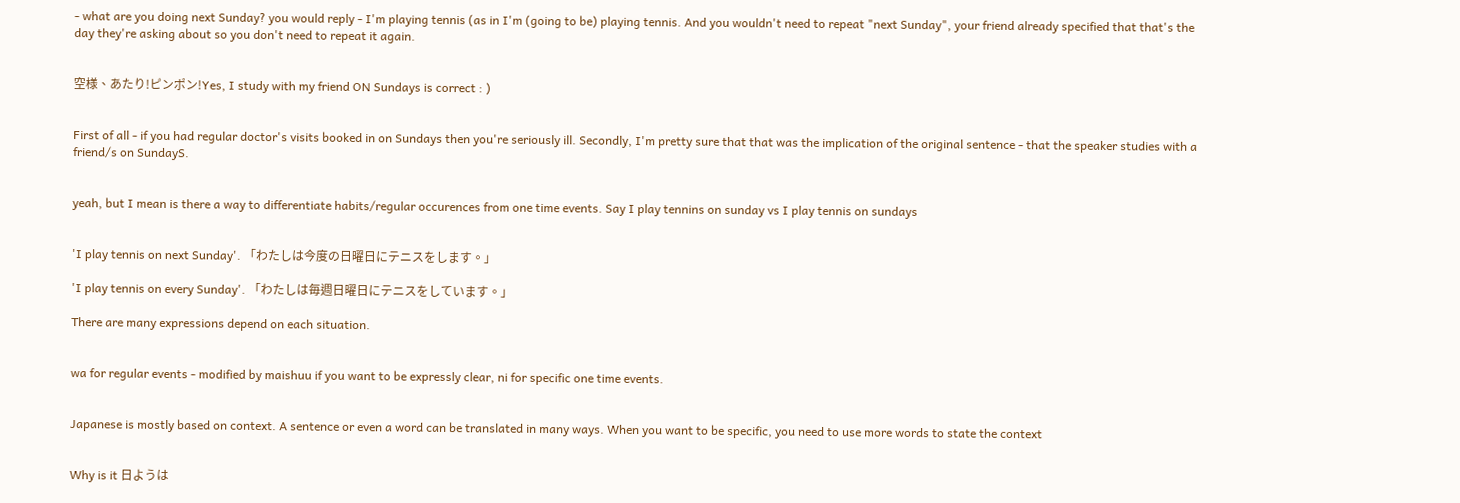- what are you doing next Sunday? you would reply - I'm playing tennis (as in I'm (going to be) playing tennis. And you wouldn't need to repeat "next Sunday", your friend already specified that that's the day they're asking about so you don't need to repeat it again.


空様、あたり!ピンポン!Yes, I study with my friend ON Sundays is correct : )


First of all - if you had regular doctor's visits booked in on Sundays then you're seriously ill. Secondly, I'm pretty sure that that was the implication of the original sentence - that the speaker studies with a friend/s on SundayS.


yeah, but I mean is there a way to differentiate habits/regular occurences from one time events. Say I play tennins on sunday vs I play tennis on sundays


'I play tennis on next Sunday'. 「わたしは今度の日曜日にテニスをします。」

'I play tennis on every Sunday'. 「わたしは毎週日曜日にテニスをしています。」

There are many expressions depend on each situation.


wa for regular events - modified by maishuu if you want to be expressly clear, ni for specific one time events.


Japanese is mostly based on context. A sentence or even a word can be translated in many ways. When you want to be specific, you need to use more words to state the context


Why is it 日ようは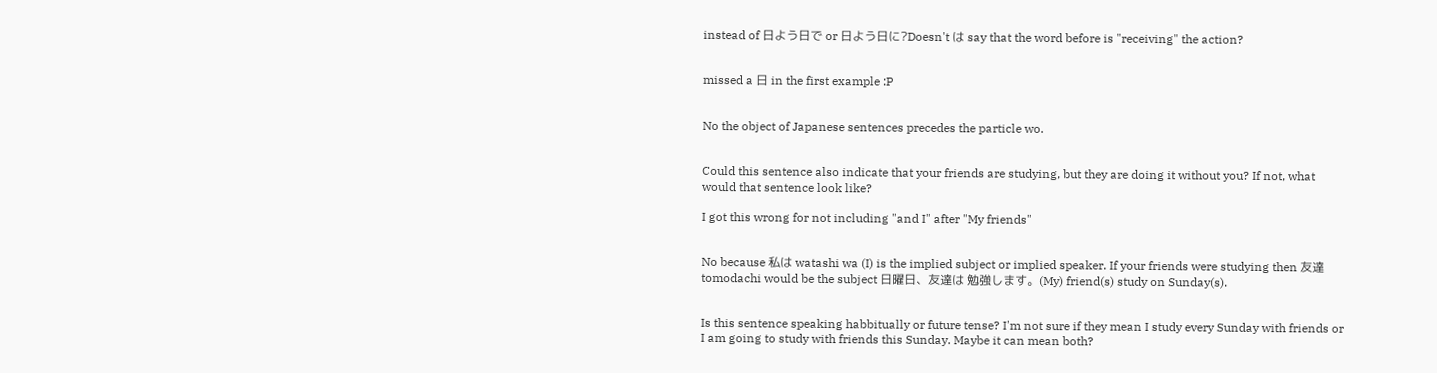instead of 日よう日で or 日よう日に?Doesn't は say that the word before is "receiving" the action?


missed a 日 in the first example :P


No the object of Japanese sentences precedes the particle wo.


Could this sentence also indicate that your friends are studying, but they are doing it without you? If not, what would that sentence look like?

I got this wrong for not including "and I" after "My friends"


No because 私は watashi wa (I) is the implied subject or implied speaker. If your friends were studying then 友達 tomodachi would be the subject 日曜日、友達は 勉強します。(My) friend(s) study on Sunday(s).


Is this sentence speaking habbitually or future tense? I'm not sure if they mean I study every Sunday with friends or I am going to study with friends this Sunday. Maybe it can mean both?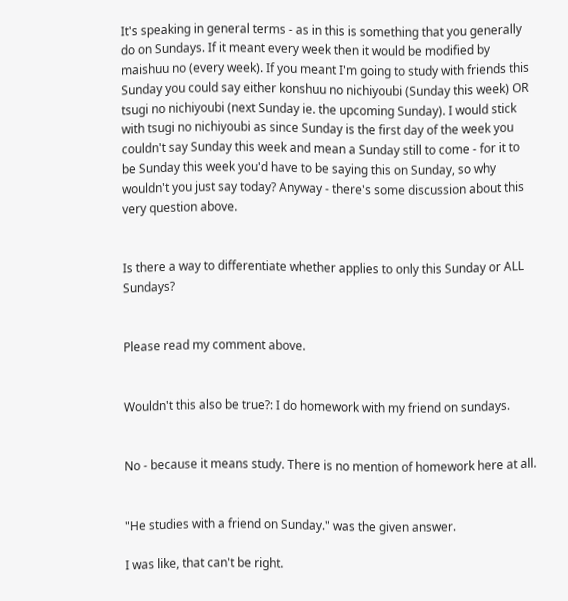It's speaking in general terms - as in this is something that you generally do on Sundays. If it meant every week then it would be modified by maishuu no (every week). If you meant I'm going to study with friends this Sunday you could say either konshuu no nichiyoubi (Sunday this week) OR tsugi no nichiyoubi (next Sunday ie. the upcoming Sunday). I would stick with tsugi no nichiyoubi as since Sunday is the first day of the week you couldn't say Sunday this week and mean a Sunday still to come - for it to be Sunday this week you'd have to be saying this on Sunday, so why wouldn't you just say today? Anyway - there's some discussion about this very question above.


Is there a way to differentiate whether applies to only this Sunday or ALL Sundays?


Please read my comment above.


Wouldn't this also be true?: I do homework with my friend on sundays.


No - because it means study. There is no mention of homework here at all.


"He studies with a friend on Sunday." was the given answer.

I was like, that can't be right.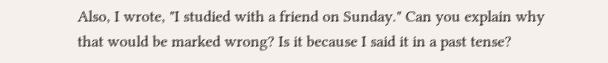Also, I wrote, "I studied with a friend on Sunday." Can you explain why that would be marked wrong? Is it because I said it in a past tense?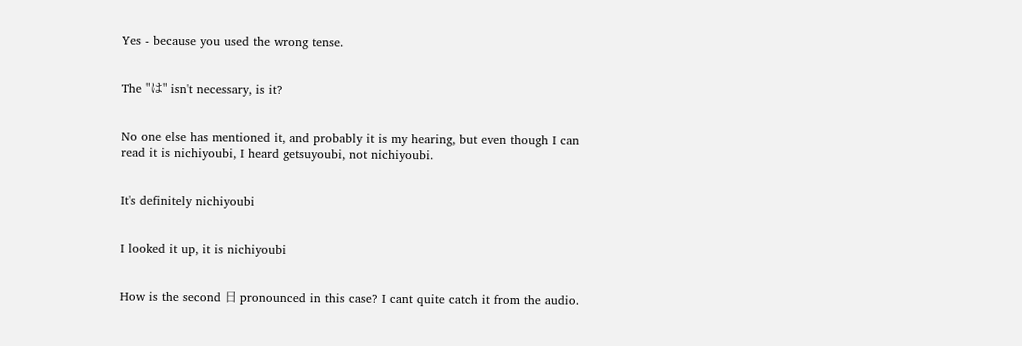Yes - because you used the wrong tense.


The "は" isn't necessary, is it?


No one else has mentioned it, and probably it is my hearing, but even though I can read it is nichiyoubi, I heard getsuyoubi, not nichiyoubi.


It's definitely nichiyoubi


I looked it up, it is nichiyoubi


How is the second 日 pronounced in this case? I cant quite catch it from the audio.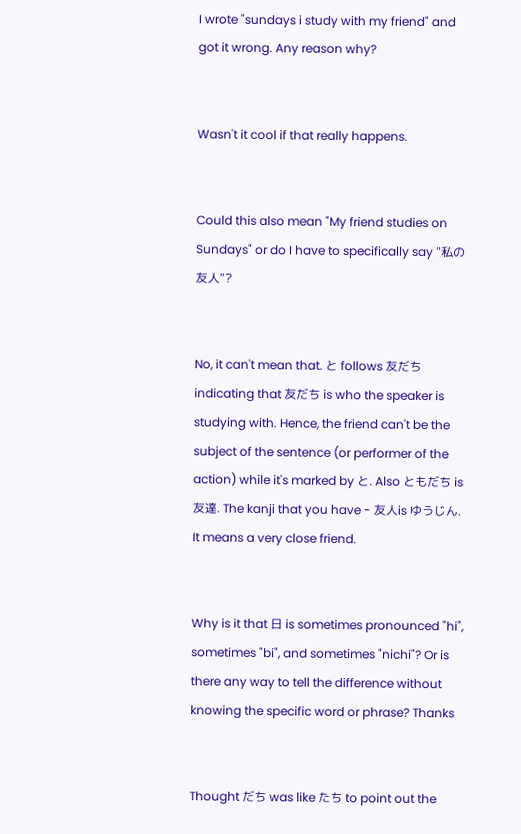I wrote "sundays i study with my friend" and got it wrong. Any reason why?


Wasn't it cool if that really happens.


Could this also mean "My friend studies on Sundays" or do I have to specifically say "私の友人"?


No, it can't mean that. と follows 友だち indicating that 友だち is who the speaker is studying with. Hence, the friend can't be the subject of the sentence (or performer of the action) while it's marked by と. Also ともだち is 友達. The kanji that you have - 友人is ゆうじん. It means a very close friend.


Why is it that 日 is sometimes pronounced "hi", sometimes "bi", and sometimes "nichi"? Or is there any way to tell the difference without knowing the specific word or phrase? Thanks


Thought だち was like たち to point out the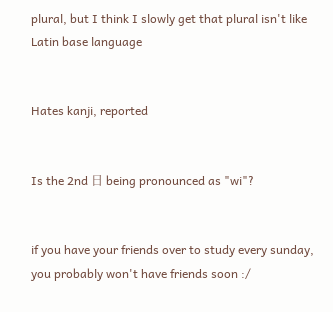plural, but I think I slowly get that plural isn't like Latin base language


Hates kanji, reported


Is the 2nd 日 being pronounced as "wi"?


if you have your friends over to study every sunday, you probably won't have friends soon :/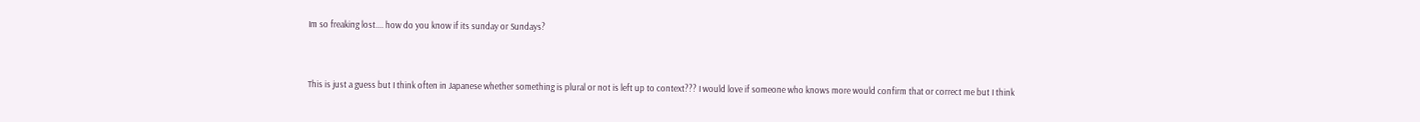Im so freaking lost.... how do you know if its sunday or Sundays?


This is just a guess but I think often in Japanese whether something is plural or not is left up to context??? I would love if someone who knows more would confirm that or correct me but I think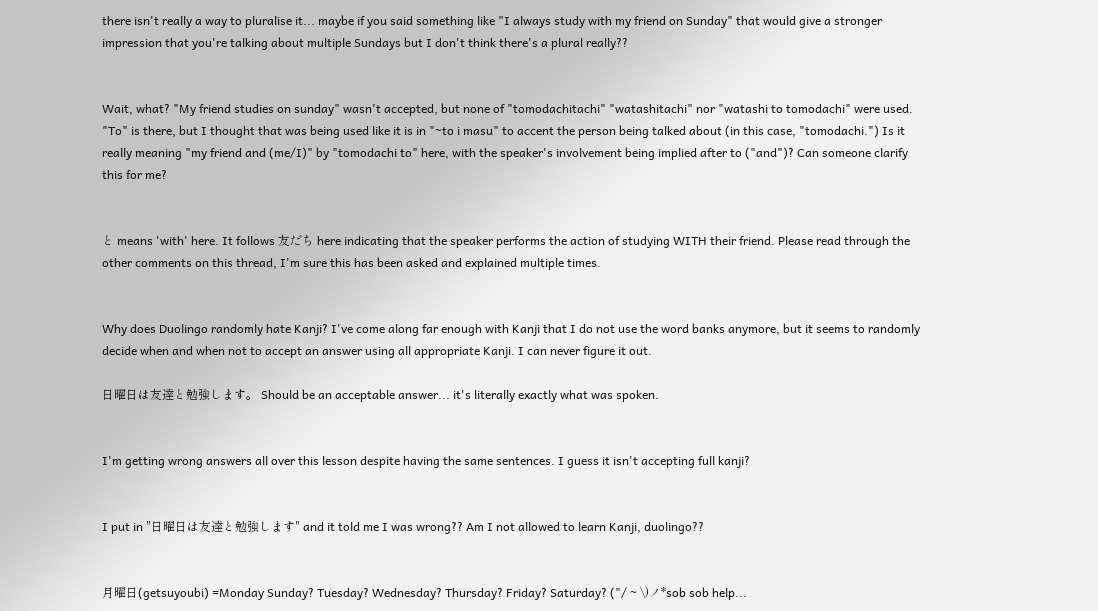there isn't really a way to pluralise it... maybe if you said something like "I always study with my friend on Sunday" that would give a stronger impression that you're talking about multiple Sundays but I don't think there's a plural really??


Wait, what? "My friend studies on sunday" wasn't accepted, but none of "tomodachitachi" "watashitachi" nor "watashi to tomodachi" were used. "To" is there, but I thought that was being used like it is in "~to i masu" to accent the person being talked about (in this case, "tomodachi.") Is it really meaning "my friend and (me/I)" by "tomodachi to" here, with the speaker's involvement being implied after to ("and")? Can someone clarify this for me?


と means 'with' here. It follows 友だち here indicating that the speaker performs the action of studying WITH their friend. Please read through the other comments on this thread, I'm sure this has been asked and explained multiple times.


Why does Duolingo randomly hate Kanji? I've come along far enough with Kanji that I do not use the word banks anymore, but it seems to randomly decide when and when not to accept an answer using all appropriate Kanji. I can never figure it out.

日曜日は友達と勉強します。 Should be an acceptable answer... it's literally exactly what was spoken.


I'm getting wrong answers all over this lesson despite having the same sentences. I guess it isn't accepting full kanji?


I put in "日曜日は友達と勉強します" and it told me I was wrong?? Am I not allowed to learn Kanji, duolingo??


月曜日(getsuyoubi) =Monday Sunday? Tuesday? Wednesday? Thursday? Friday? Saturday? ("/ ~ \)ノ*sob sob help...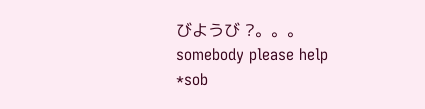びようび ?。。。somebody please help *sob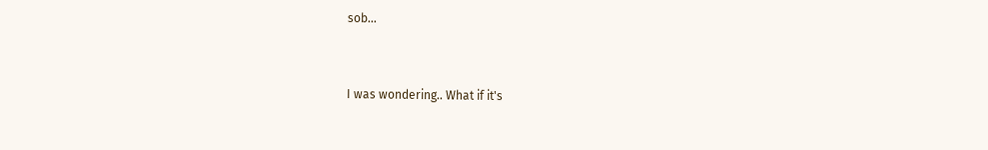sob...


I was wondering.. What if it's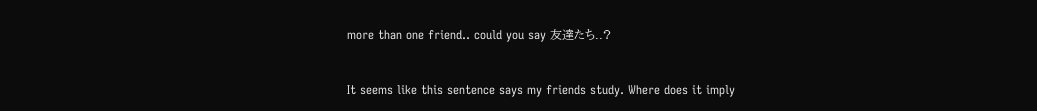more than one friend.. could you say 友達たち..?


It seems like this sentence says my friends study. Where does it imply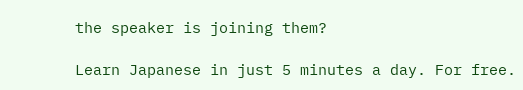the speaker is joining them?

Learn Japanese in just 5 minutes a day. For free.